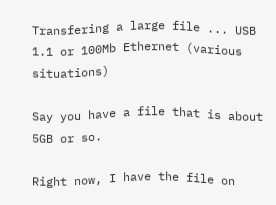Transfering a large file ... USB 1.1 or 100Mb Ethernet (various situations)

Say you have a file that is about 5GB or so.

Right now, I have the file on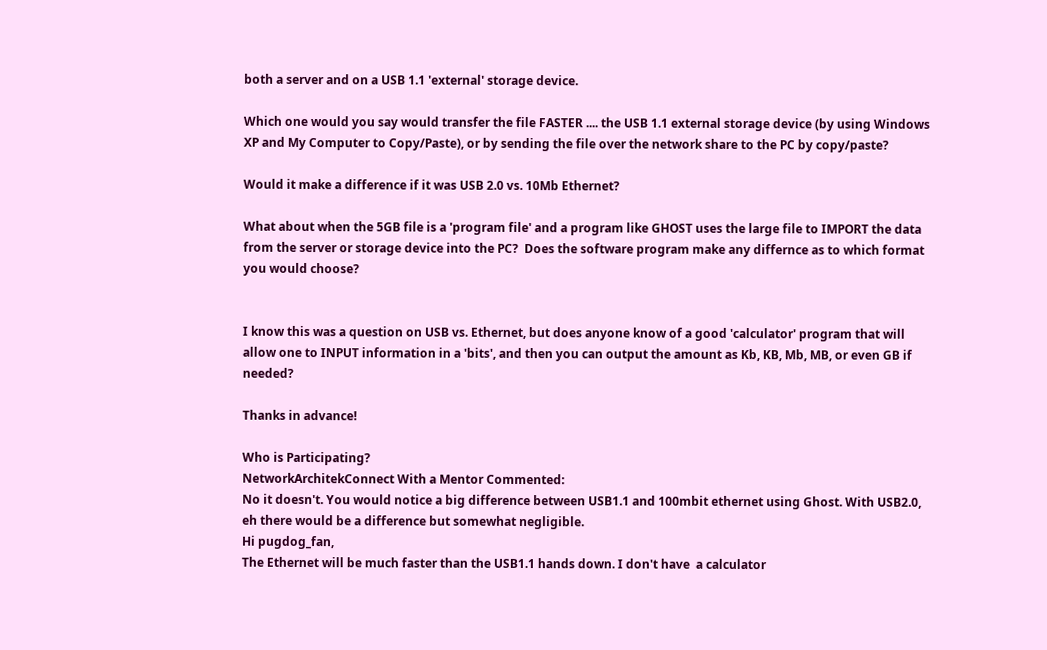both a server and on a USB 1.1 'external' storage device.

Which one would you say would transfer the file FASTER .... the USB 1.1 external storage device (by using Windows XP and My Computer to Copy/Paste), or by sending the file over the network share to the PC by copy/paste?

Would it make a difference if it was USB 2.0 vs. 10Mb Ethernet?

What about when the 5GB file is a 'program file' and a program like GHOST uses the large file to IMPORT the data from the server or storage device into the PC?  Does the software program make any differnce as to which format you would choose?


I know this was a question on USB vs. Ethernet, but does anyone know of a good 'calculator' program that will allow one to INPUT information in a 'bits', and then you can output the amount as Kb, KB, Mb, MB, or even GB if needed?

Thanks in advance!

Who is Participating?
NetworkArchitekConnect With a Mentor Commented:
No it doesn't. You would notice a big difference between USB1.1 and 100mbit ethernet using Ghost. With USB2.0, eh there would be a difference but somewhat negligible.
Hi pugdog_fan,
The Ethernet will be much faster than the USB1.1 hands down. I don't have  a calculator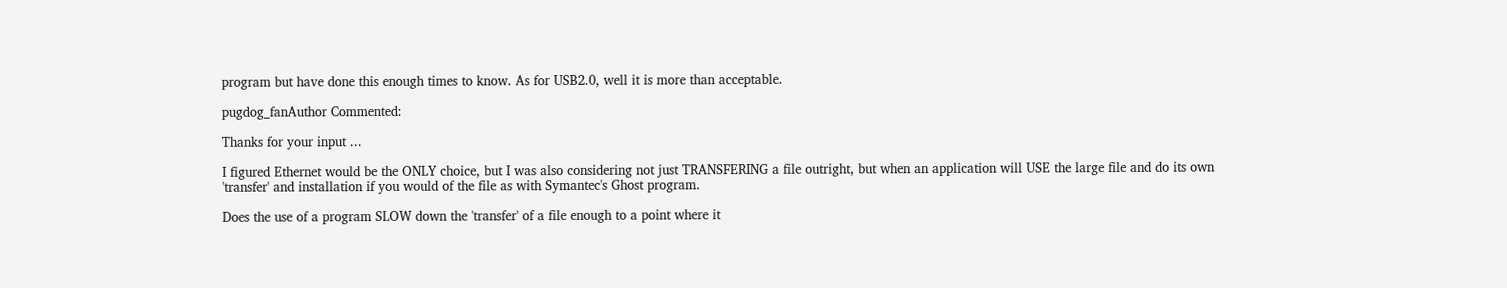program but have done this enough times to know. As for USB2.0, well it is more than acceptable.

pugdog_fanAuthor Commented:

Thanks for your input ...

I figured Ethernet would be the ONLY choice, but I was also considering not just TRANSFERING a file outright, but when an application will USE the large file and do its own 'transfer' and installation if you would of the file as with Symantec's Ghost program.

Does the use of a program SLOW down the 'transfer' of a file enough to a point where it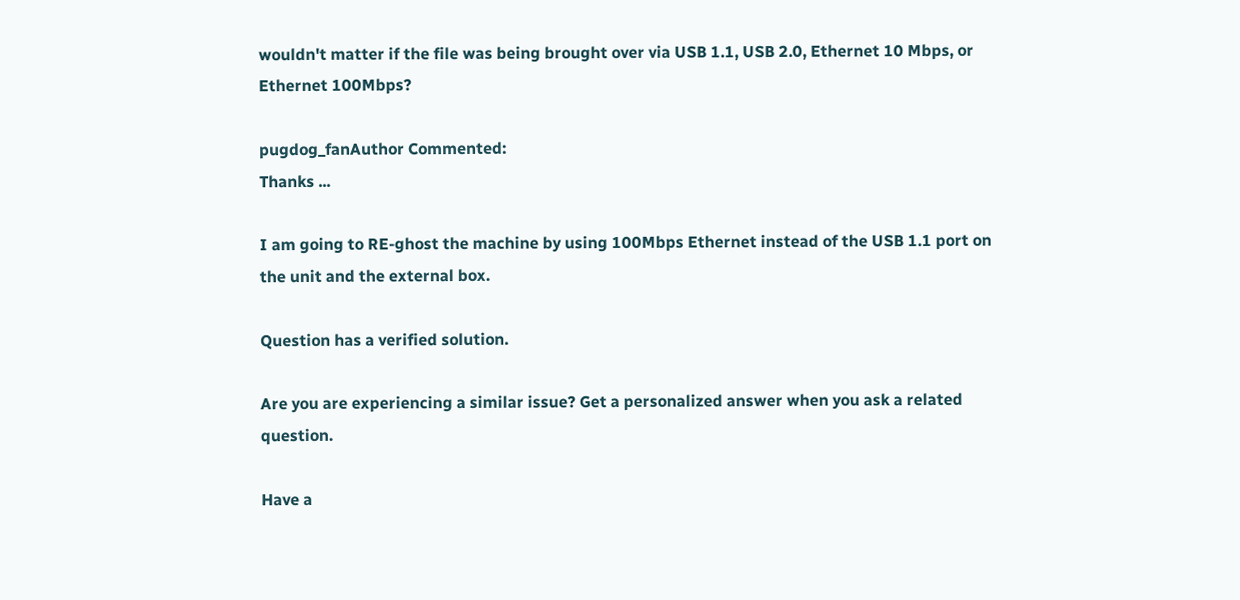wouldn't matter if the file was being brought over via USB 1.1, USB 2.0, Ethernet 10 Mbps, or Ethernet 100Mbps?

pugdog_fanAuthor Commented:
Thanks ...

I am going to RE-ghost the machine by using 100Mbps Ethernet instead of the USB 1.1 port on the unit and the external box.

Question has a verified solution.

Are you are experiencing a similar issue? Get a personalized answer when you ask a related question.

Have a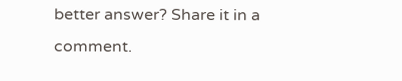better answer? Share it in a comment.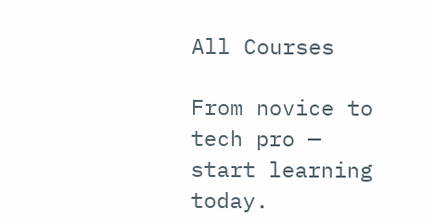All Courses

From novice to tech pro — start learning today.